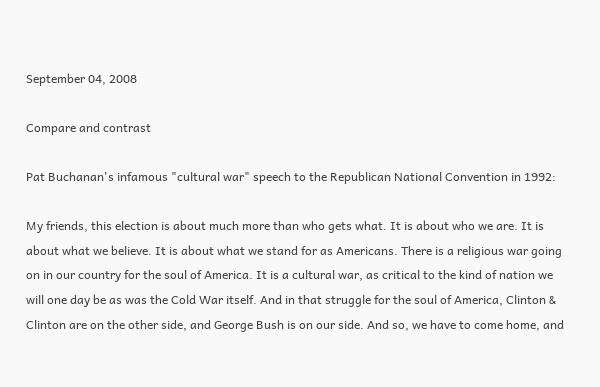September 04, 2008

Compare and contrast

Pat Buchanan's infamous "cultural war" speech to the Republican National Convention in 1992:

My friends, this election is about much more than who gets what. It is about who we are. It is about what we believe. It is about what we stand for as Americans. There is a religious war going on in our country for the soul of America. It is a cultural war, as critical to the kind of nation we will one day be as was the Cold War itself. And in that struggle for the soul of America, Clinton & Clinton are on the other side, and George Bush is on our side. And so, we have to come home, and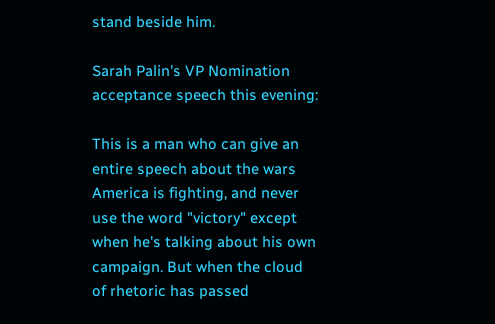stand beside him.

Sarah Palin's VP Nomination acceptance speech this evening:

This is a man who can give an entire speech about the wars America is fighting, and never use the word "victory" except when he's talking about his own campaign. But when the cloud of rhetoric has passed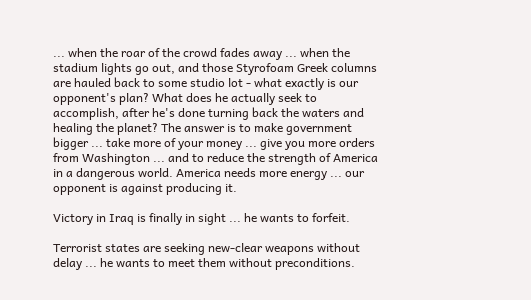... when the roar of the crowd fades away ... when the stadium lights go out, and those Styrofoam Greek columns are hauled back to some studio lot - what exactly is our opponent's plan? What does he actually seek to accomplish, after he's done turning back the waters and healing the planet? The answer is to make government bigger ... take more of your money ... give you more orders from Washington ... and to reduce the strength of America in a dangerous world. America needs more energy ... our opponent is against producing it.

Victory in Iraq is finally in sight ... he wants to forfeit.

Terrorist states are seeking new-clear weapons without delay ... he wants to meet them without preconditions.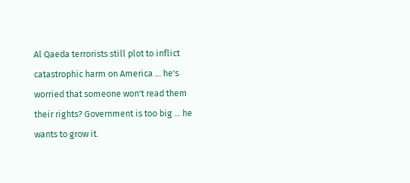Al Qaeda terrorists still plot to inflict catastrophic harm on America ... he's worried that someone won't read them their rights? Government is too big ... he wants to grow it.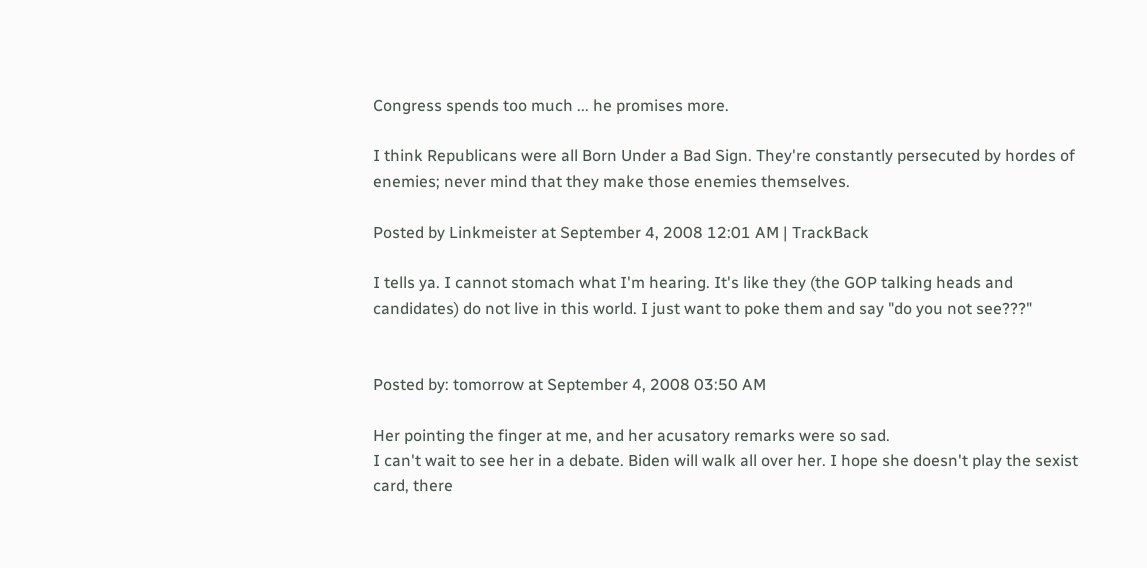Congress spends too much ... he promises more.

I think Republicans were all Born Under a Bad Sign. They're constantly persecuted by hordes of enemies; never mind that they make those enemies themselves.

Posted by Linkmeister at September 4, 2008 12:01 AM | TrackBack

I tells ya. I cannot stomach what I'm hearing. It's like they (the GOP talking heads and candidates) do not live in this world. I just want to poke them and say "do you not see???"


Posted by: tomorrow at September 4, 2008 03:50 AM

Her pointing the finger at me, and her acusatory remarks were so sad.
I can't wait to see her in a debate. Biden will walk all over her. I hope she doesn't play the sexist card, there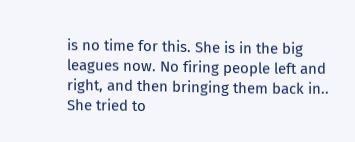is no time for this. She is in the big leagues now. No firing people left and right, and then bringing them back in..
She tried to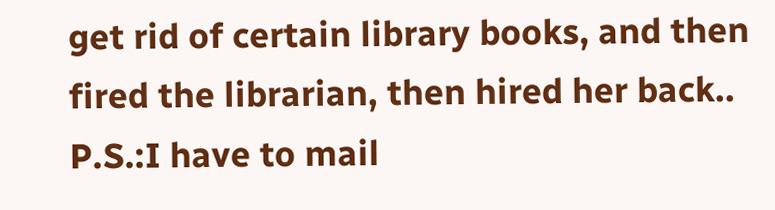get rid of certain library books, and then fired the librarian, then hired her back..
P.S.:I have to mail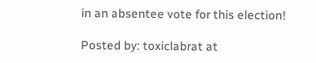in an absentee vote for this election!

Posted by: toxiclabrat at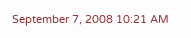September 7, 2008 10:21 AM